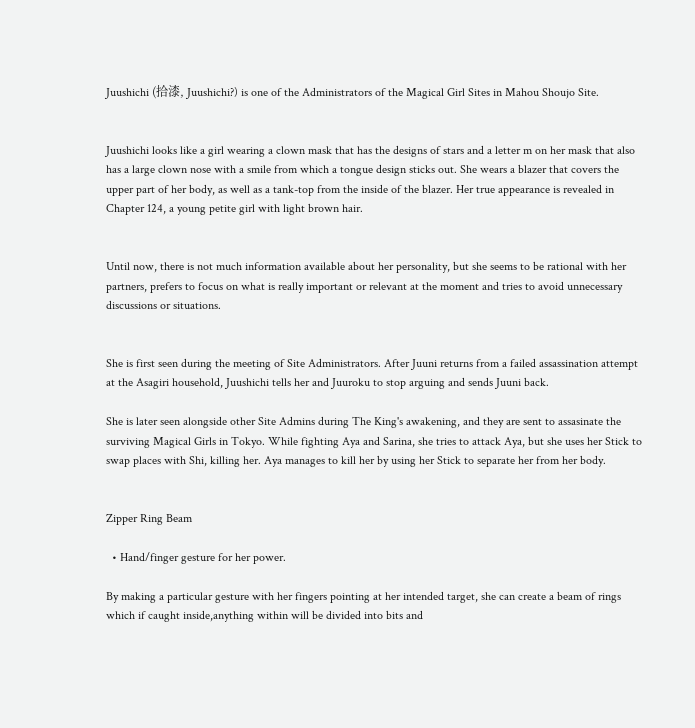Juushichi (拾漆, Juushichi?) is one of the Administrators of the Magical Girl Sites in Mahou Shoujo Site.


Juushichi looks like a girl wearing a clown mask that has the designs of stars and a letter m on her mask that also has a large clown nose with a smile from which a tongue design sticks out. She wears a blazer that covers the upper part of her body, as well as a tank-top from the inside of the blazer. Her true appearance is revealed in Chapter 124, a young petite girl with light brown hair.


Until now, there is not much information available about her personality, but she seems to be rational with her partners, prefers to focus on what is really important or relevant at the moment and tries to avoid unnecessary discussions or situations.


She is first seen during the meeting of Site Administrators. After Juuni returns from a failed assassination attempt at the Asagiri household, Juushichi tells her and Juuroku to stop arguing and sends Juuni back.

She is later seen alongside other Site Admins during The King's awakening, and they are sent to assasinate the surviving Magical Girls in Tokyo. While fighting Aya and Sarina, she tries to attack Aya, but she uses her Stick to swap places with Shi, killing her. Aya manages to kill her by using her Stick to separate her from her body.


Zipper Ring Beam

  • Hand/finger gesture for her power.

By making a particular gesture with her fingers pointing at her intended target, she can create a beam of rings which if caught inside,anything within will be divided into bits and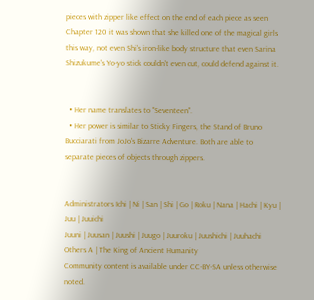pieces with zipper like effect on the end of each piece as seen Chapter 120 it was shown that she killed one of the magical girls this way, not even Shi's iron-like body structure that even Sarina Shizukume's Yo-yo stick couldn't even cut, could defend against it.


  • Her name translates to "Seventeen".
  • Her power is similar to Sticky Fingers, the Stand of Bruno Bucciarati from JoJo's Bizarre Adventure. Both are able to separate pieces of objects through zippers.


Administrators Ichi | Ni | San | Shi | Go | Roku | Nana | Hachi | Kyu | Juu | Juuichi
Juuni | Juusan | Juushi | Juugo | Juuroku | Juushichi | Juuhachi
Others A | The King of Ancient Humanity
Community content is available under CC-BY-SA unless otherwise noted.